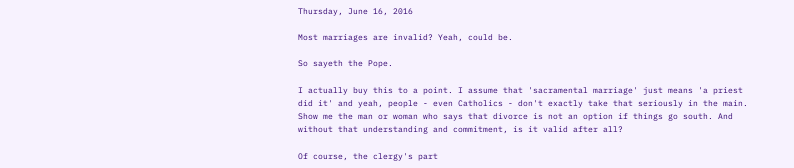Thursday, June 16, 2016

Most marriages are invalid? Yeah, could be.

So sayeth the Pope.

I actually buy this to a point. I assume that 'sacramental marriage' just means 'a priest did it' and yeah, people - even Catholics - don't exactly take that seriously in the main. Show me the man or woman who says that divorce is not an option if things go south. And without that understanding and commitment, is it valid after all?

Of course, the clergy's part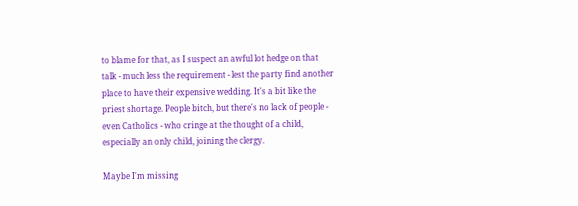to blame for that, as I suspect an awful lot hedge on that talk - much less the requirement - lest the party find another place to have their expensive wedding. It's a bit like the priest shortage. People bitch, but there's no lack of people - even Catholics - who cringe at the thought of a child, especially an only child, joining the clergy.

Maybe I'm missing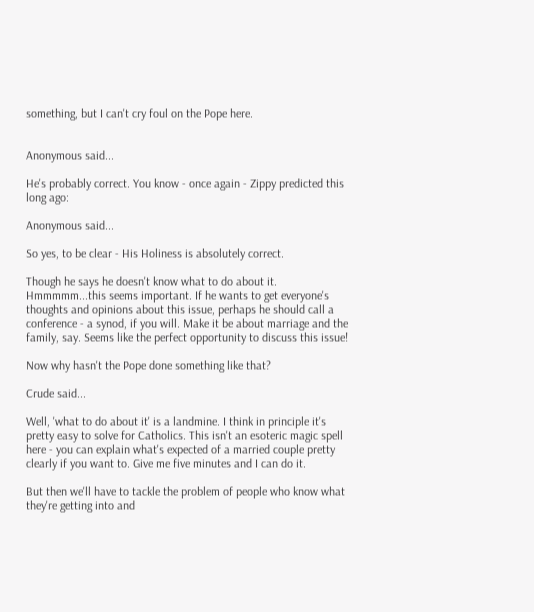something, but I can't cry foul on the Pope here.


Anonymous said...

He's probably correct. You know - once again - Zippy predicted this long ago:

Anonymous said...

So yes, to be clear - His Holiness is absolutely correct.

Though he says he doesn't know what to do about it. Hmmmmm...this seems important. If he wants to get everyone's thoughts and opinions about this issue, perhaps he should call a conference - a synod, if you will. Make it be about marriage and the family, say. Seems like the perfect opportunity to discuss this issue!

Now why hasn't the Pope done something like that?

Crude said...

Well, 'what to do about it' is a landmine. I think in principle it's pretty easy to solve for Catholics. This isn't an esoteric magic spell here - you can explain what's expected of a married couple pretty clearly if you want to. Give me five minutes and I can do it.

But then we'll have to tackle the problem of people who know what they're getting into and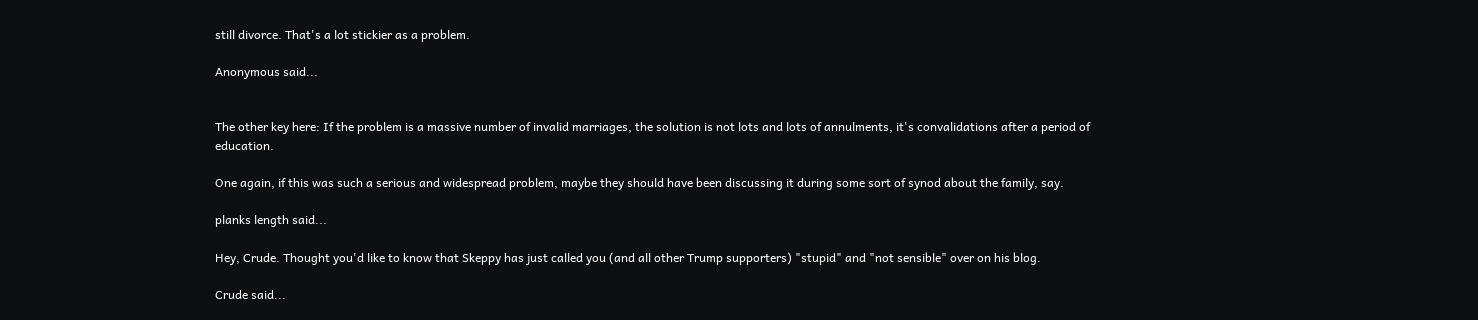still divorce. That's a lot stickier as a problem.

Anonymous said...


The other key here: If the problem is a massive number of invalid marriages, the solution is not lots and lots of annulments, it's convalidations after a period of education.

One again, if this was such a serious and widespread problem, maybe they should have been discussing it during some sort of synod about the family, say.

planks length said...

Hey, Crude. Thought you'd like to know that Skeppy has just called you (and all other Trump supporters) "stupid" and "not sensible" over on his blog.

Crude said...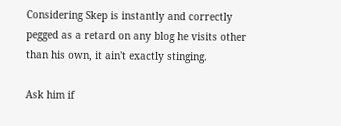Considering Skep is instantly and correctly pegged as a retard on any blog he visits other than his own, it ain't exactly stinging.

Ask him if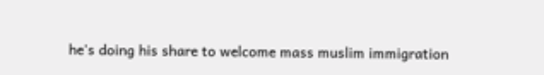he's doing his share to welcome mass muslim immigration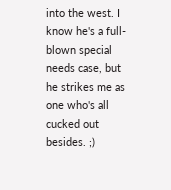into the west. I know he's a full-blown special needs case, but he strikes me as one who's all cucked out besides. ;)